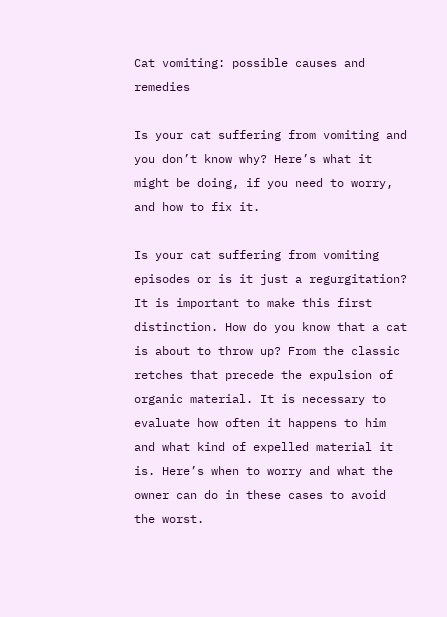Cat vomiting: possible causes and remedies

Is your cat suffering from vomiting and you don’t know why? Here’s what it might be doing, if you need to worry, and how to fix it.

Is your cat suffering from vomiting episodes or is it just a regurgitation? It is important to make this first distinction. How do you know that a cat is about to throw up? From the classic retches that precede the expulsion of organic material. It is necessary to evaluate how often it happens to him and what kind of expelled material it is. Here’s when to worry and what the owner can do in these cases to avoid the worst.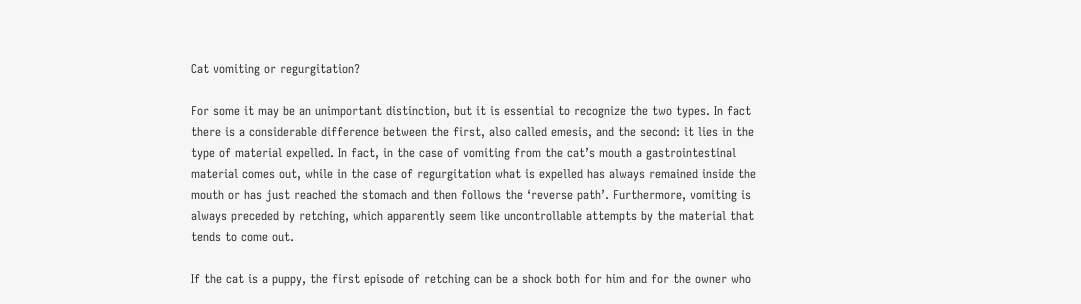Cat vomiting or regurgitation?

For some it may be an unimportant distinction, but it is essential to recognize the two types. In fact there is a considerable difference between the first, also called emesis, and the second: it lies in the type of material expelled. In fact, in the case of vomiting from the cat’s mouth a gastrointestinal material comes out, while in the case of regurgitation what is expelled has always remained inside the mouth or has just reached the stomach and then follows the ‘reverse path’. Furthermore, vomiting is always preceded by retching, which apparently seem like uncontrollable attempts by the material that tends to come out.

If the cat is a puppy, the first episode of retching can be a shock both for him and for the owner who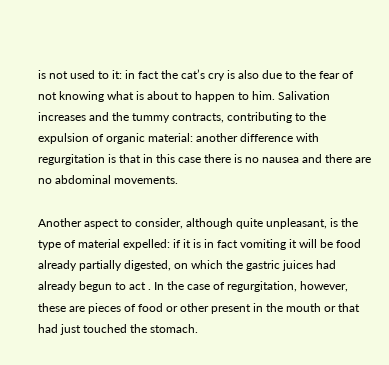is not used to it: in fact the cat’s cry is also due to the fear of not knowing what is about to happen to him. Salivation increases and the tummy contracts, contributing to the expulsion of organic material: another difference with regurgitation is that in this case there is no nausea and there are no abdominal movements.

Another aspect to consider, although quite unpleasant, is the type of material expelled: if it is in fact vomiting it will be food already partially digested, on which the gastric juices had already begun to act . In the case of regurgitation, however, these are pieces of food or other present in the mouth or that had just touched the stomach.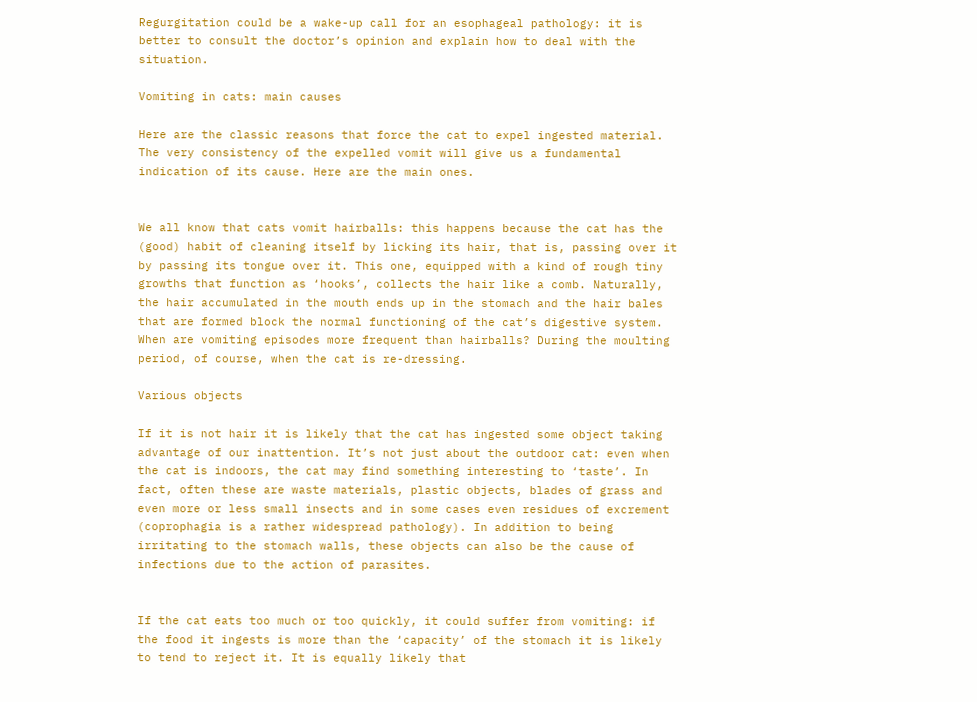Regurgitation could be a wake-up call for an esophageal pathology: it is better to consult the doctor’s opinion and explain how to deal with the situation.

Vomiting in cats: main causes

Here are the classic reasons that force the cat to expel ingested material. The very consistency of the expelled vomit will give us a fundamental indication of its cause. Here are the main ones.


We all know that cats vomit hairballs: this happens because the cat has the (good) habit of cleaning itself by licking its hair, that is, passing over it by passing its tongue over it. This one, equipped with a kind of rough tiny growths that function as ‘hooks’, collects the hair like a comb. Naturally, the hair accumulated in the mouth ends up in the stomach and the hair bales that are formed block the normal functioning of the cat’s digestive system. When are vomiting episodes more frequent than hairballs? During the moulting period, of course, when the cat is re-dressing.

Various objects

If it is not hair it is likely that the cat has ingested some object taking advantage of our inattention. It’s not just about the outdoor cat: even when the cat is indoors, the cat may find something interesting to ‘taste’. In fact, often these are waste materials, plastic objects, blades of grass and even more or less small insects and in some cases even residues of excrement (coprophagia is a rather widespread pathology). In addition to being irritating to the stomach walls, these objects can also be the cause of infections due to the action of parasites.


If the cat eats too much or too quickly, it could suffer from vomiting: if the food it ingests is more than the ‘capacity’ of the stomach it is likely to tend to reject it. It is equally likely that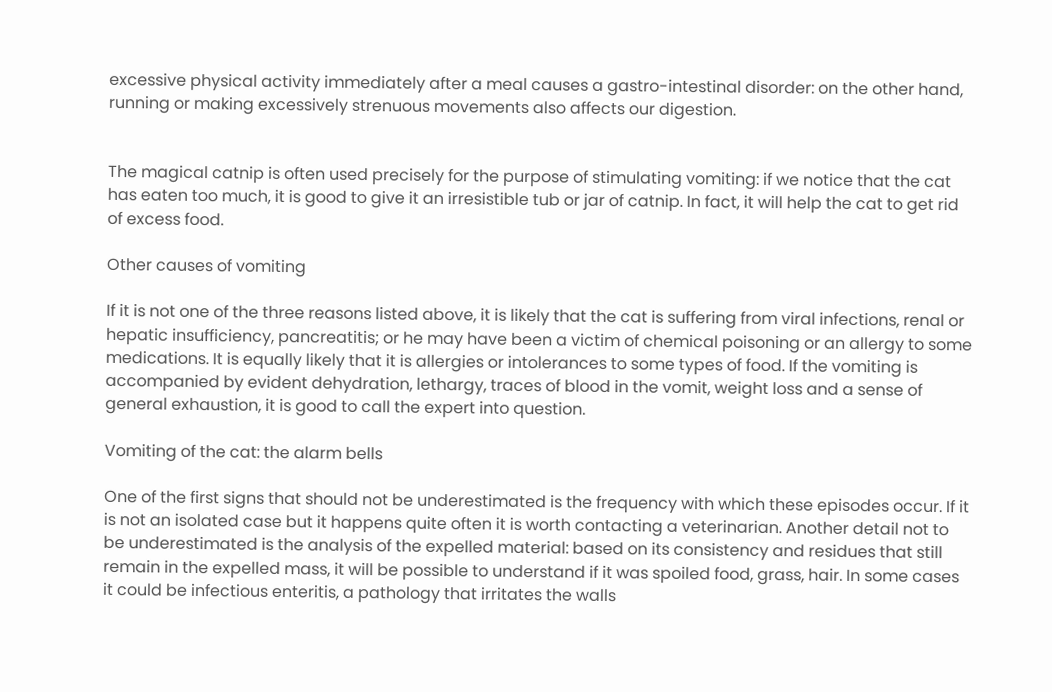excessive physical activity immediately after a meal causes a gastro-intestinal disorder: on the other hand, running or making excessively strenuous movements also affects our digestion.


The magical catnip is often used precisely for the purpose of stimulating vomiting: if we notice that the cat has eaten too much, it is good to give it an irresistible tub or jar of catnip. In fact, it will help the cat to get rid of excess food.

Other causes of vomiting

If it is not one of the three reasons listed above, it is likely that the cat is suffering from viral infections, renal or hepatic insufficiency, pancreatitis; or he may have been a victim of chemical poisoning or an allergy to some medications. It is equally likely that it is allergies or intolerances to some types of food. If the vomiting is accompanied by evident dehydration, lethargy, traces of blood in the vomit, weight loss and a sense of general exhaustion, it is good to call the expert into question.

Vomiting of the cat: the alarm bells

One of the first signs that should not be underestimated is the frequency with which these episodes occur. If it is not an isolated case but it happens quite often it is worth contacting a veterinarian. Another detail not to be underestimated is the analysis of the expelled material: based on its consistency and residues that still remain in the expelled mass, it will be possible to understand if it was spoiled food, grass, hair. In some cases it could be infectious enteritis, a pathology that irritates the walls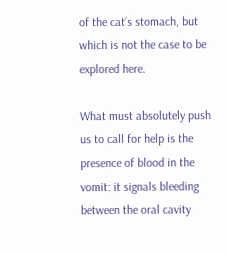of the cat’s stomach, but which is not the case to be explored here.

What must absolutely push us to call for help is the presence of blood in the vomit: it signals bleeding between the oral cavity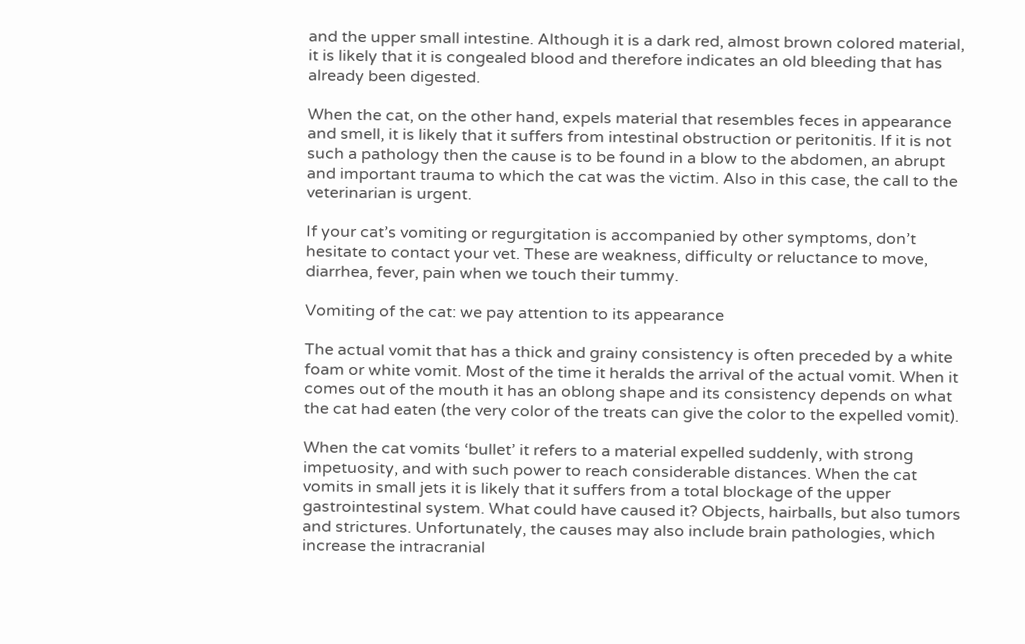and the upper small intestine. Although it is a dark red, almost brown colored material, it is likely that it is congealed blood and therefore indicates an old bleeding that has already been digested.

When the cat, on the other hand, expels material that resembles feces in appearance and smell, it is likely that it suffers from intestinal obstruction or peritonitis. If it is not such a pathology then the cause is to be found in a blow to the abdomen, an abrupt and important trauma to which the cat was the victim. Also in this case, the call to the veterinarian is urgent.

If your cat’s vomiting or regurgitation is accompanied by other symptoms, don’t hesitate to contact your vet. These are weakness, difficulty or reluctance to move, diarrhea, fever, pain when we touch their tummy.

Vomiting of the cat: we pay attention to its appearance

The actual vomit that has a thick and grainy consistency is often preceded by a white foam or white vomit. Most of the time it heralds the arrival of the actual vomit. When it comes out of the mouth it has an oblong shape and its consistency depends on what the cat had eaten (the very color of the treats can give the color to the expelled vomit).

When the cat vomits ‘bullet’ it refers to a material expelled suddenly, with strong impetuosity, and with such power to reach considerable distances. When the cat vomits in small jets it is likely that it suffers from a total blockage of the upper gastrointestinal system. What could have caused it? Objects, hairballs, but also tumors and strictures. Unfortunately, the causes may also include brain pathologies, which increase the intracranial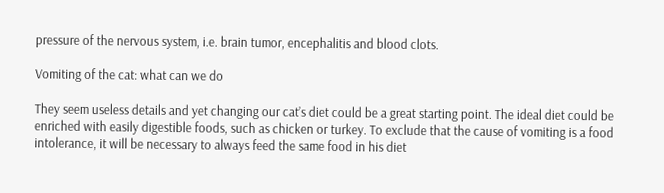pressure of the nervous system, i.e. brain tumor, encephalitis and blood clots.

Vomiting of the cat: what can we do

They seem useless details and yet changing our cat’s diet could be a great starting point. The ideal diet could be enriched with easily digestible foods, such as chicken or turkey. To exclude that the cause of vomiting is a food intolerance, it will be necessary to always feed the same food in his diet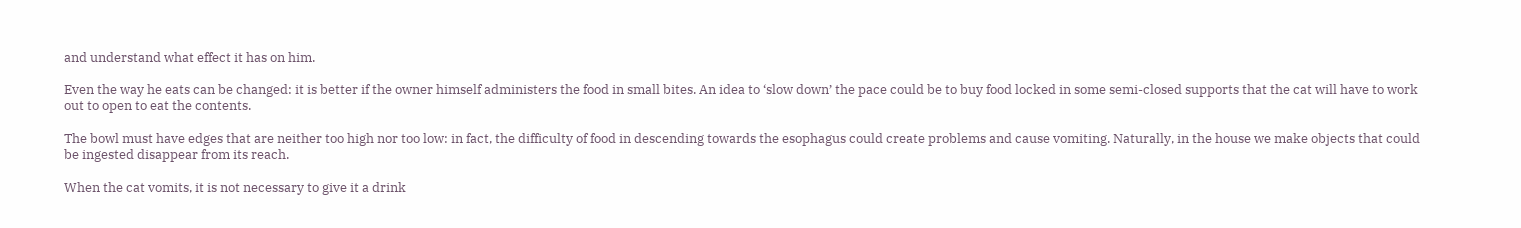and understand what effect it has on him.

Even the way he eats can be changed: it is better if the owner himself administers the food in small bites. An idea to ‘slow down’ the pace could be to buy food locked in some semi-closed supports that the cat will have to work out to open to eat the contents.

The bowl must have edges that are neither too high nor too low: in fact, the difficulty of food in descending towards the esophagus could create problems and cause vomiting. Naturally, in the house we make objects that could be ingested disappear from its reach.

When the cat vomits, it is not necessary to give it a drink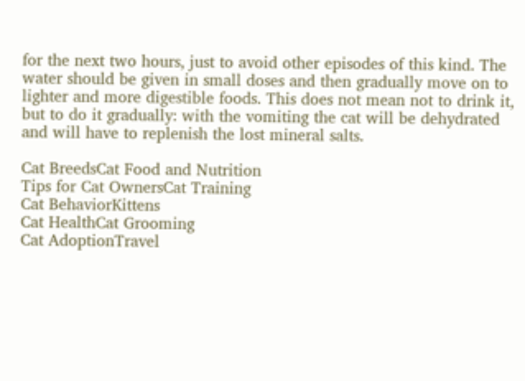for the next two hours, just to avoid other episodes of this kind. The water should be given in small doses and then gradually move on to lighter and more digestible foods. This does not mean not to drink it, but to do it gradually: with the vomiting the cat will be dehydrated and will have to replenish the lost mineral salts.

Cat BreedsCat Food and Nutrition
Tips for Cat OwnersCat Training
Cat BehaviorKittens
Cat HealthCat Grooming
Cat AdoptionTravel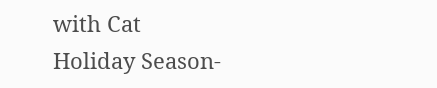with Cat
Holiday Season-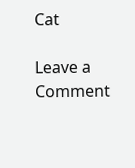Cat

Leave a Comment